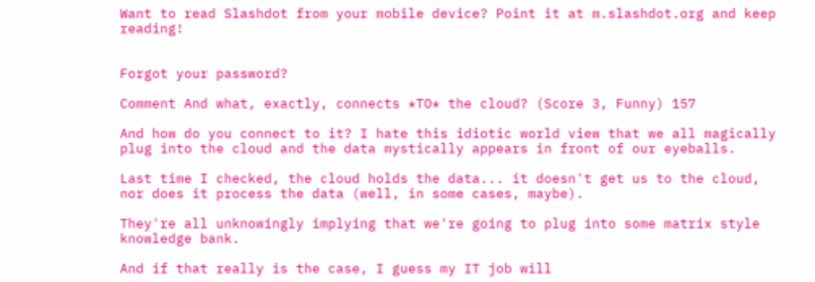Want to read Slashdot from your mobile device? Point it at m.slashdot.org and keep reading!


Forgot your password?

Comment And what, exactly, connects *TO* the cloud? (Score 3, Funny) 157

And how do you connect to it? I hate this idiotic world view that we all magically plug into the cloud and the data mystically appears in front of our eyeballs.

Last time I checked, the cloud holds the data... it doesn't get us to the cloud, nor does it process the data (well, in some cases, maybe).

They're all unknowingly implying that we're going to plug into some matrix style knowledge bank.

And if that really is the case, I guess my IT job will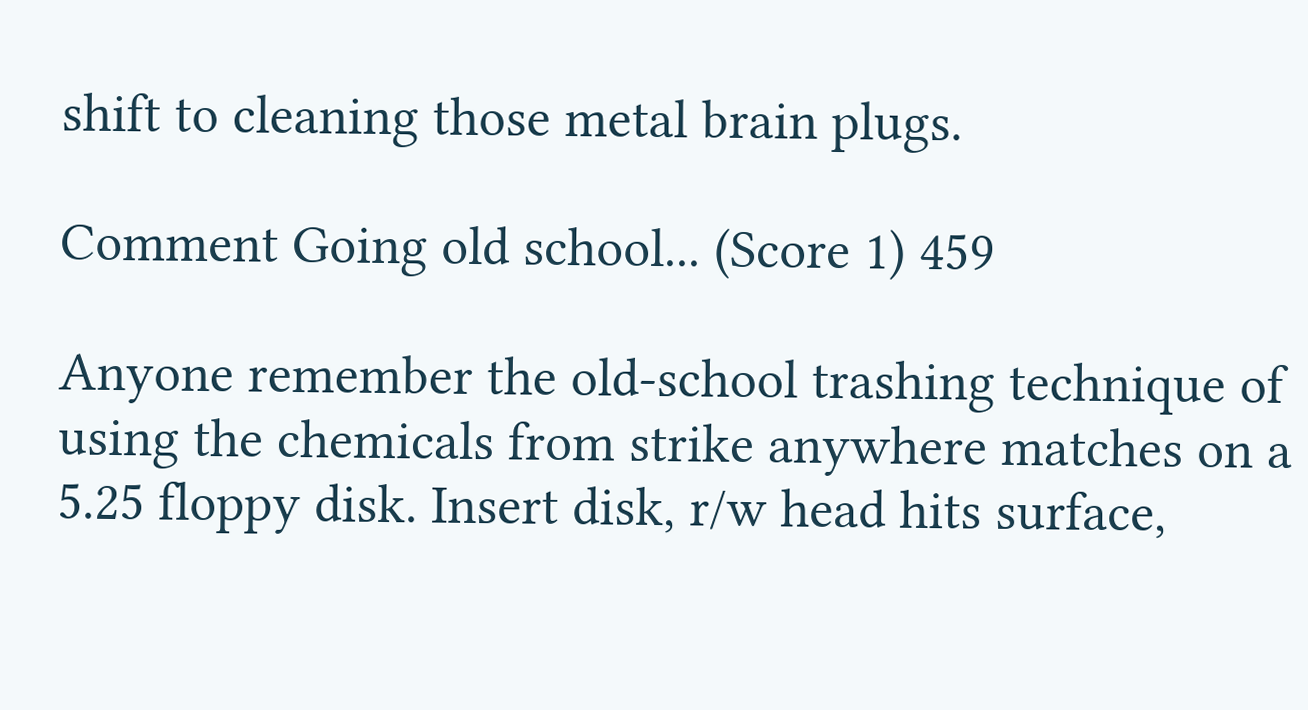shift to cleaning those metal brain plugs.

Comment Going old school... (Score 1) 459

Anyone remember the old-school trashing technique of using the chemicals from strike anywhere matches on a 5.25 floppy disk. Insert disk, r/w head hits surface,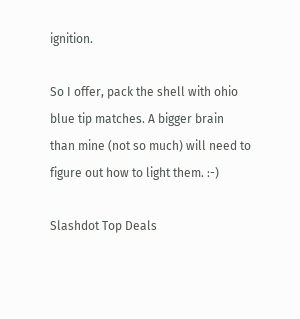ignition.

So I offer, pack the shell with ohio blue tip matches. A bigger brain than mine (not so much) will need to figure out how to light them. :-)

Slashdot Top Deals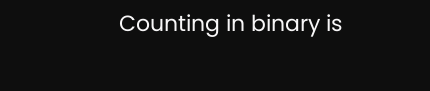Counting in binary is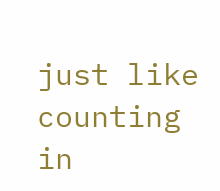just like counting in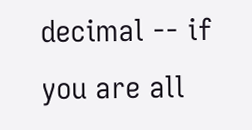decimal -- if you are all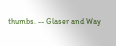thumbs. -- Glaser and Way